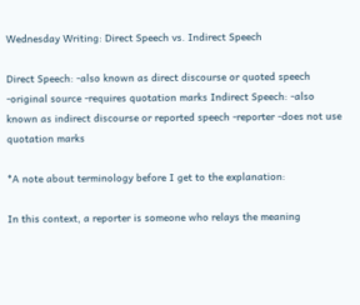Wednesday Writing: Direct Speech vs. Indirect Speech

Direct Speech: -also known as direct discourse or quoted speech -original source -requires quotation marks Indirect Speech: -also known as indirect discourse or reported speech -reporter -does not use quotation marks

*A note about terminology before I get to the explanation:

In this context, a reporter is someone who relays the meaning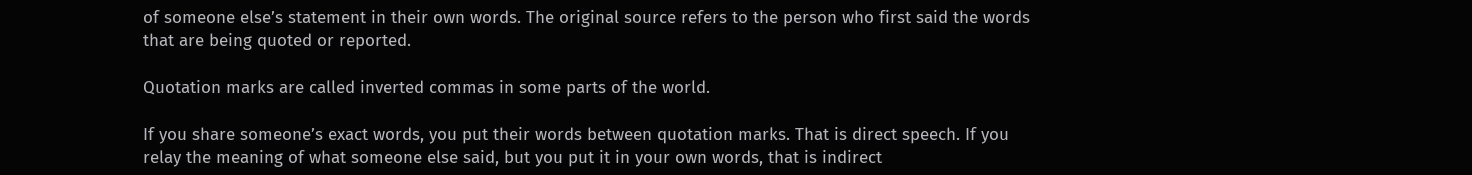of someone else’s statement in their own words. The original source refers to the person who first said the words that are being quoted or reported.

Quotation marks are called inverted commas in some parts of the world.

If you share someone’s exact words, you put their words between quotation marks. That is direct speech. If you relay the meaning of what someone else said, but you put it in your own words, that is indirect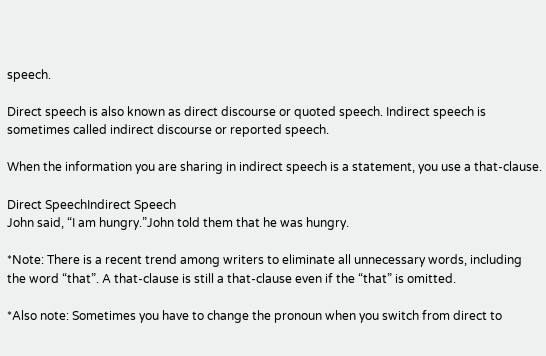speech.

Direct speech is also known as direct discourse or quoted speech. Indirect speech is sometimes called indirect discourse or reported speech.

When the information you are sharing in indirect speech is a statement, you use a that-clause.

Direct SpeechIndirect Speech
John said, “I am hungry.”John told them that he was hungry.

*Note: There is a recent trend among writers to eliminate all unnecessary words, including the word “that”. A that-clause is still a that-clause even if the “that” is omitted.

*Also note: Sometimes you have to change the pronoun when you switch from direct to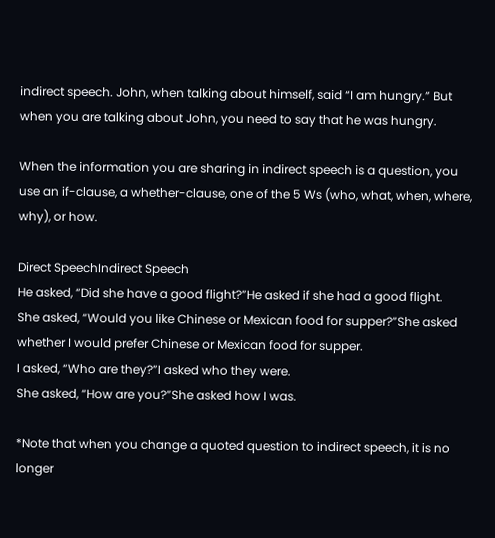indirect speech. John, when talking about himself, said “I am hungry.” But when you are talking about John, you need to say that he was hungry.

When the information you are sharing in indirect speech is a question, you use an if-clause, a whether-clause, one of the 5 Ws (who, what, when, where, why), or how.

Direct SpeechIndirect Speech
He asked, “Did she have a good flight?”He asked if she had a good flight.
She asked, “Would you like Chinese or Mexican food for supper?”She asked whether I would prefer Chinese or Mexican food for supper.
I asked, “Who are they?”I asked who they were.
She asked, “How are you?”She asked how I was.

*Note that when you change a quoted question to indirect speech, it is no longer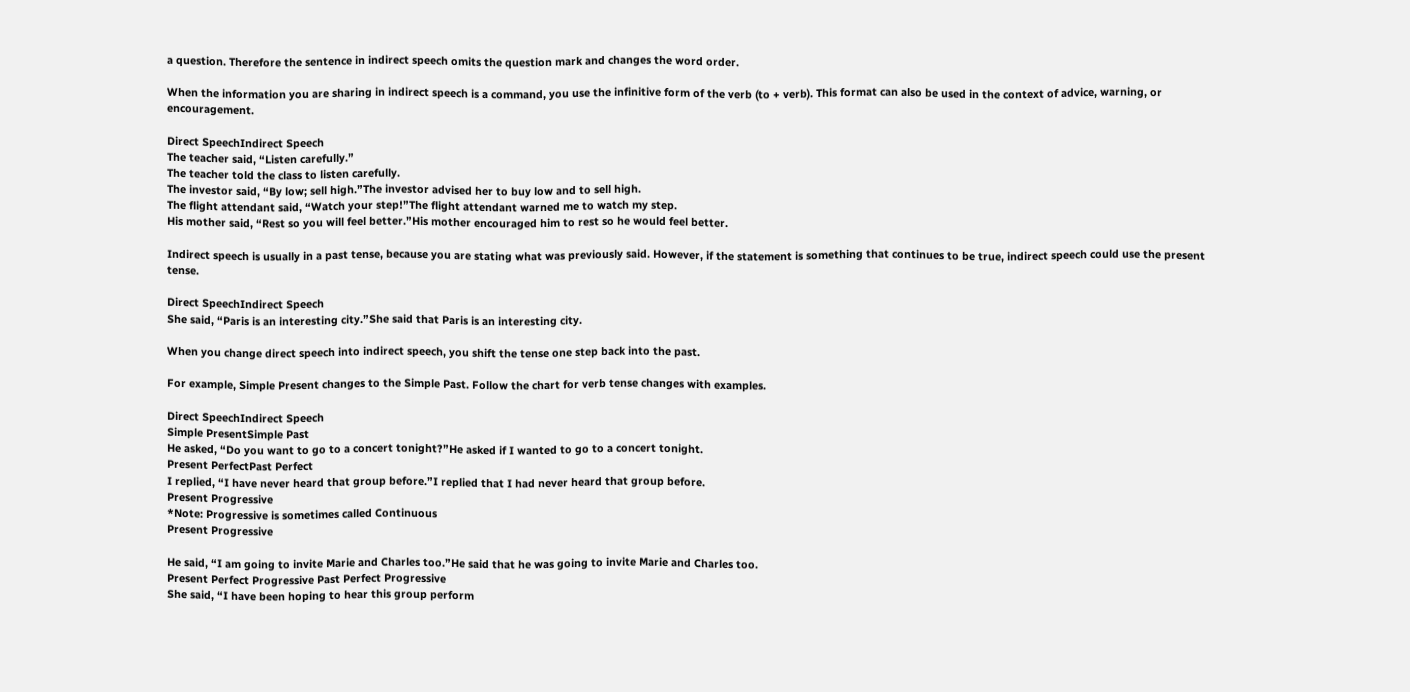a question. Therefore the sentence in indirect speech omits the question mark and changes the word order.

When the information you are sharing in indirect speech is a command, you use the infinitive form of the verb (to + verb). This format can also be used in the context of advice, warning, or encouragement.

Direct SpeechIndirect Speech
The teacher said, “Listen carefully.”
The teacher told the class to listen carefully.
The investor said, “By low; sell high.”The investor advised her to buy low and to sell high.
The flight attendant said, “Watch your step!”The flight attendant warned me to watch my step.
His mother said, “Rest so you will feel better.”His mother encouraged him to rest so he would feel better.

Indirect speech is usually in a past tense, because you are stating what was previously said. However, if the statement is something that continues to be true, indirect speech could use the present tense.

Direct SpeechIndirect Speech
She said, “Paris is an interesting city.”She said that Paris is an interesting city.

When you change direct speech into indirect speech, you shift the tense one step back into the past.

For example, Simple Present changes to the Simple Past. Follow the chart for verb tense changes with examples.

Direct SpeechIndirect Speech
Simple PresentSimple Past
He asked, “Do you want to go to a concert tonight?”He asked if I wanted to go to a concert tonight.
Present PerfectPast Perfect
I replied, “I have never heard that group before.”I replied that I had never heard that group before.
Present Progressive
*Note: Progressive is sometimes called Continuous
Present Progressive

He said, “I am going to invite Marie and Charles too.”He said that he was going to invite Marie and Charles too.
Present Perfect Progressive Past Perfect Progressive
She said, “I have been hoping to hear this group perform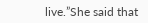live.”She said that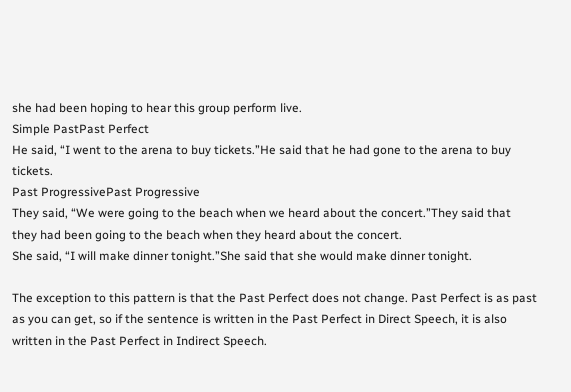she had been hoping to hear this group perform live.
Simple PastPast Perfect
He said, “I went to the arena to buy tickets.”He said that he had gone to the arena to buy tickets.
Past ProgressivePast Progressive
They said, “We were going to the beach when we heard about the concert.”They said that they had been going to the beach when they heard about the concert.
She said, “I will make dinner tonight.”She said that she would make dinner tonight.

The exception to this pattern is that the Past Perfect does not change. Past Perfect is as past as you can get, so if the sentence is written in the Past Perfect in Direct Speech, it is also written in the Past Perfect in Indirect Speech.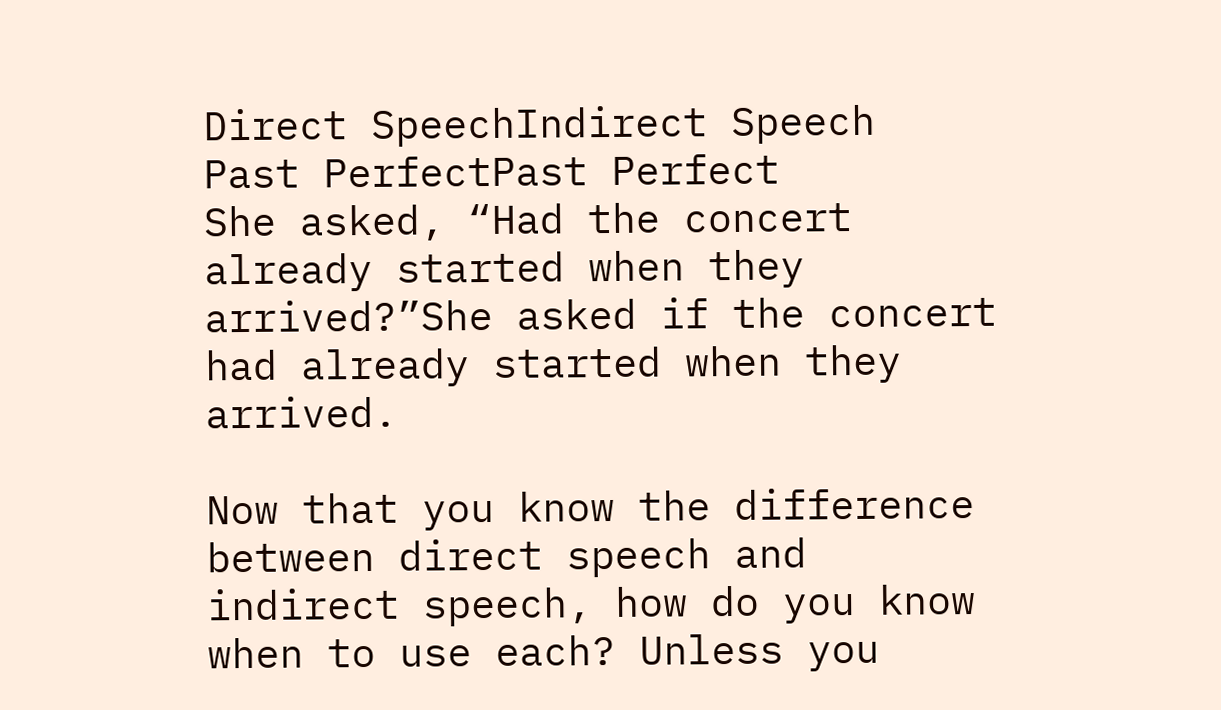Direct SpeechIndirect Speech
Past PerfectPast Perfect
She asked, “Had the concert already started when they arrived?”She asked if the concert had already started when they arrived.

Now that you know the difference between direct speech and indirect speech, how do you know when to use each? Unless you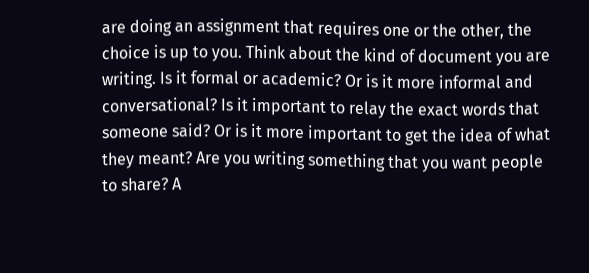are doing an assignment that requires one or the other, the choice is up to you. Think about the kind of document you are writing. Is it formal or academic? Or is it more informal and conversational? Is it important to relay the exact words that someone said? Or is it more important to get the idea of what they meant? Are you writing something that you want people to share? A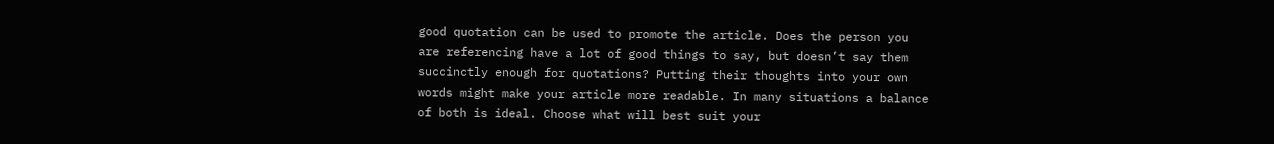good quotation can be used to promote the article. Does the person you are referencing have a lot of good things to say, but doesn’t say them succinctly enough for quotations? Putting their thoughts into your own words might make your article more readable. In many situations a balance of both is ideal. Choose what will best suit your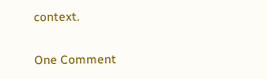context.

One Comment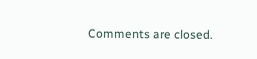Comments are closed.